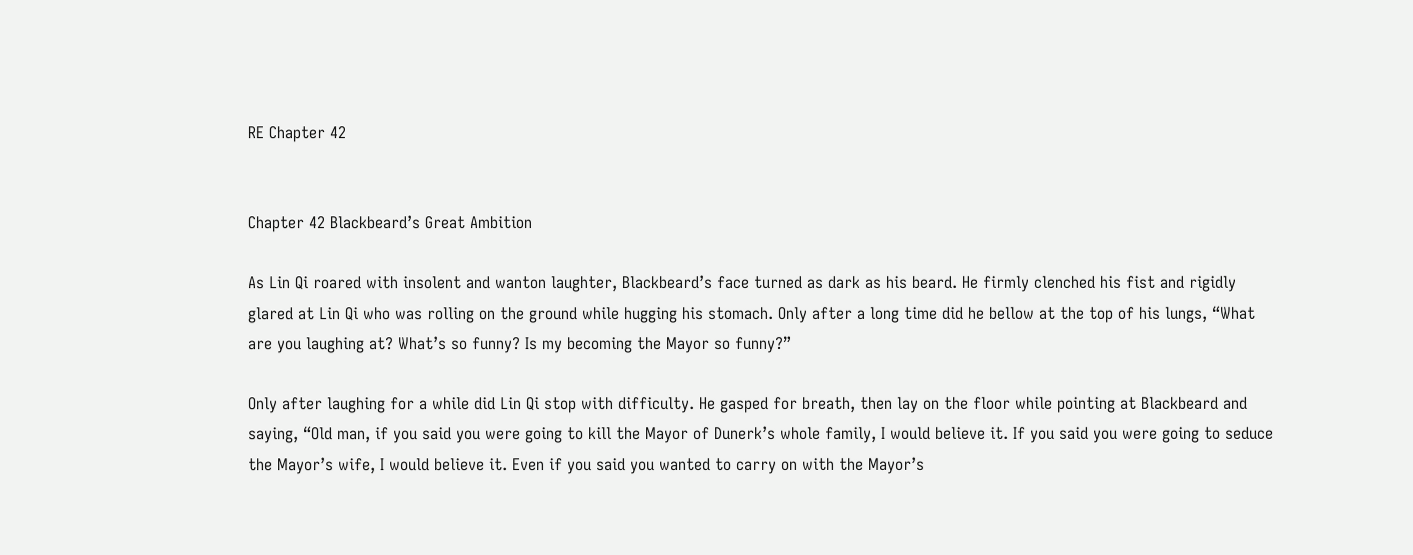RE Chapter 42


Chapter 42 Blackbeard’s Great Ambition

As Lin Qi roared with insolent and wanton laughter, Blackbeard’s face turned as dark as his beard. He firmly clenched his fist and rigidly glared at Lin Qi who was rolling on the ground while hugging his stomach. Only after a long time did he bellow at the top of his lungs, “What are you laughing at? What’s so funny? Is my becoming the Mayor so funny?”

Only after laughing for a while did Lin Qi stop with difficulty. He gasped for breath, then lay on the floor while pointing at Blackbeard and saying, “Old man, if you said you were going to kill the Mayor of Dunerk’s whole family, I would believe it. If you said you were going to seduce the Mayor’s wife, I would believe it. Even if you said you wanted to carry on with the Mayor’s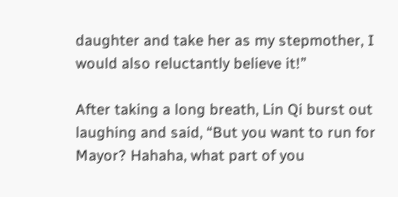daughter and take her as my stepmother, I would also reluctantly believe it!”

After taking a long breath, Lin Qi burst out laughing and said, “But you want to run for Mayor? Hahaha, what part of you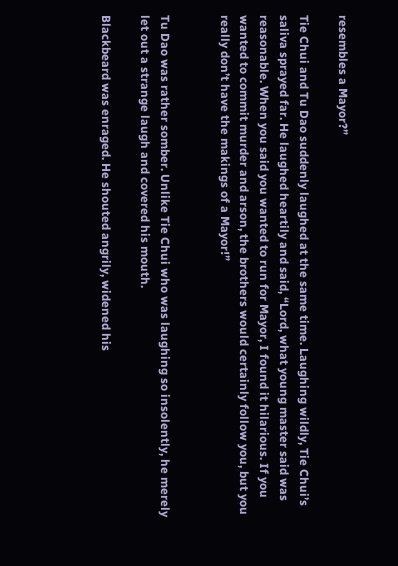resembles a Mayor?”

Tie Chui and Tu Dao suddenly laughed at the same time. Laughing wildly, Tie Chui’s saliva sprayed far. He laughed heartily and said, “Lord, what young master said was reasonable. When you said you wanted to run for Mayor, I found it hilarious. If you wanted to commit murder and arson, the brothers would certainly follow you, but you really don’t have the makings of a Mayor!”


Tu Dao was rather somber. Unlike Tie Chui who was laughing so insolently, he merely let out a strange laugh and covered his mouth.

Blackbeard was enraged. He shouted angrily, widened his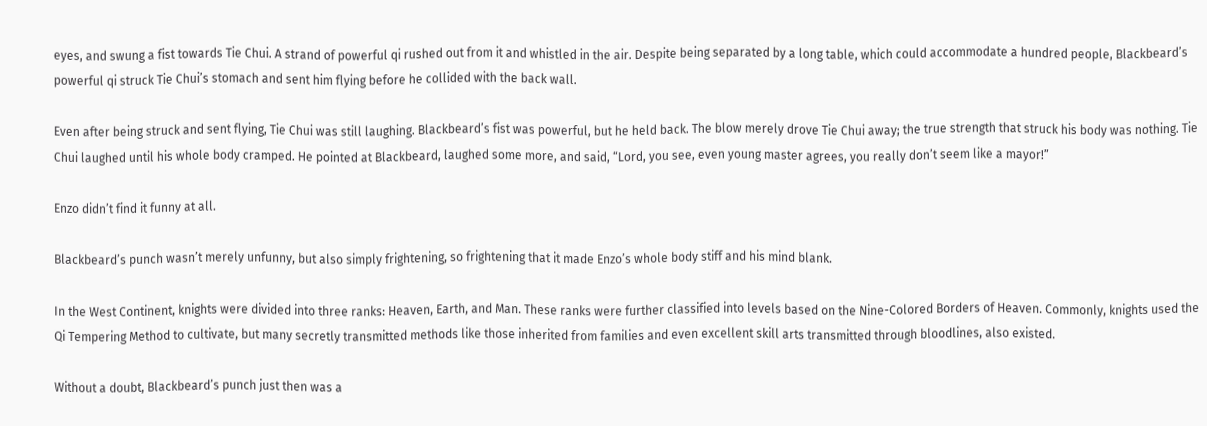eyes, and swung a fist towards Tie Chui. A strand of powerful qi rushed out from it and whistled in the air. Despite being separated by a long table, which could accommodate a hundred people, Blackbeard’s powerful qi struck Tie Chui’s stomach and sent him flying before he collided with the back wall.

Even after being struck and sent flying, Tie Chui was still laughing. Blackbeard’s fist was powerful, but he held back. The blow merely drove Tie Chui away; the true strength that struck his body was nothing. Tie Chui laughed until his whole body cramped. He pointed at Blackbeard, laughed some more, and said, “Lord, you see, even young master agrees, you really don’t seem like a mayor!”

Enzo didn’t find it funny at all.

Blackbeard’s punch wasn’t merely unfunny, but also simply frightening, so frightening that it made Enzo’s whole body stiff and his mind blank.

In the West Continent, knights were divided into three ranks: Heaven, Earth, and Man. These ranks were further classified into levels based on the Nine-Colored Borders of Heaven. Commonly, knights used the Qi Tempering Method to cultivate, but many secretly transmitted methods like those inherited from families and even excellent skill arts transmitted through bloodlines, also existed.

Without a doubt, Blackbeard’s punch just then was a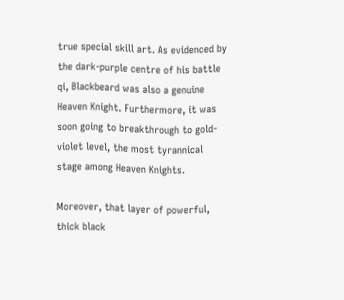true special skill art. As evidenced by the dark-purple centre of his battle qi, Blackbeard was also a genuine Heaven Knight. Furthermore, it was soon going to breakthrough to gold-violet level, the most tyrannical stage among Heaven Knights.

Moreover, that layer of powerful, thick black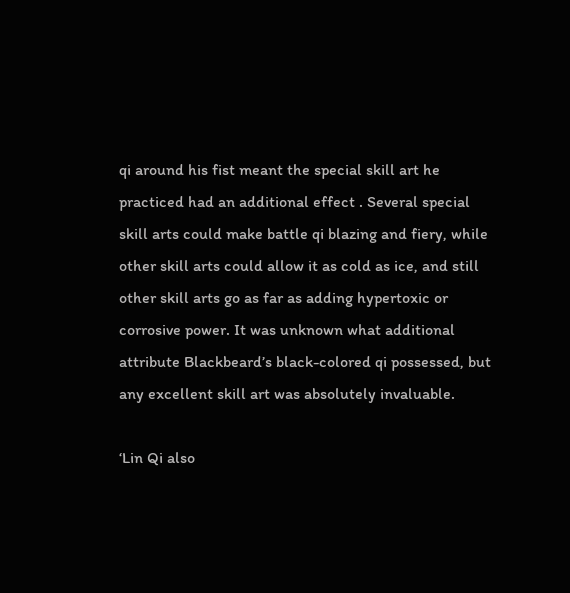qi around his fist meant the special skill art he practiced had an additional effect . Several special skill arts could make battle qi blazing and fiery, while other skill arts could allow it as cold as ice, and still other skill arts go as far as adding hypertoxic or corrosive power. It was unknown what additional attribute Blackbeard’s black-colored qi possessed, but any excellent skill art was absolutely invaluable.

‘Lin Qi also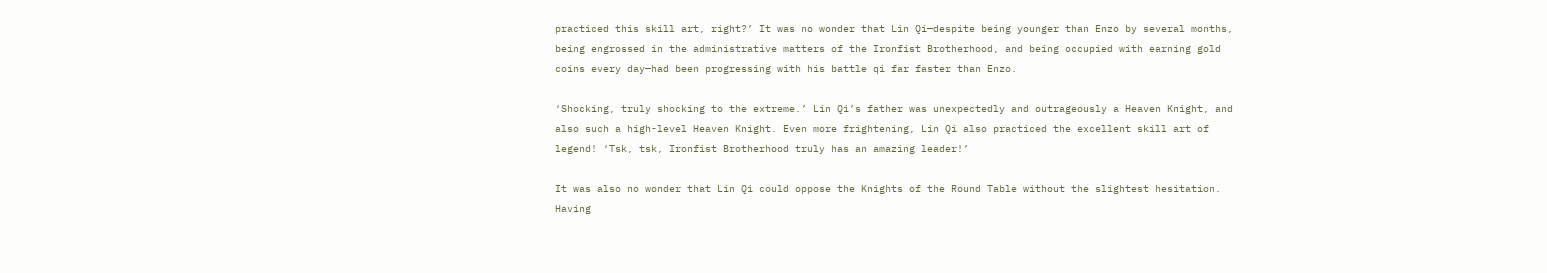practiced this skill art, right?’ It was no wonder that Lin Qi—despite being younger than Enzo by several months, being engrossed in the administrative matters of the Ironfist Brotherhood, and being occupied with earning gold coins every day—had been progressing with his battle qi far faster than Enzo.

‘Shocking, truly shocking to the extreme.’ Lin Qi’s father was unexpectedly and outrageously a Heaven Knight, and also such a high-level Heaven Knight. Even more frightening, Lin Qi also practiced the excellent skill art of legend! ‘Tsk, tsk, Ironfist Brotherhood truly has an amazing leader!’

It was also no wonder that Lin Qi could oppose the Knights of the Round Table without the slightest hesitation. Having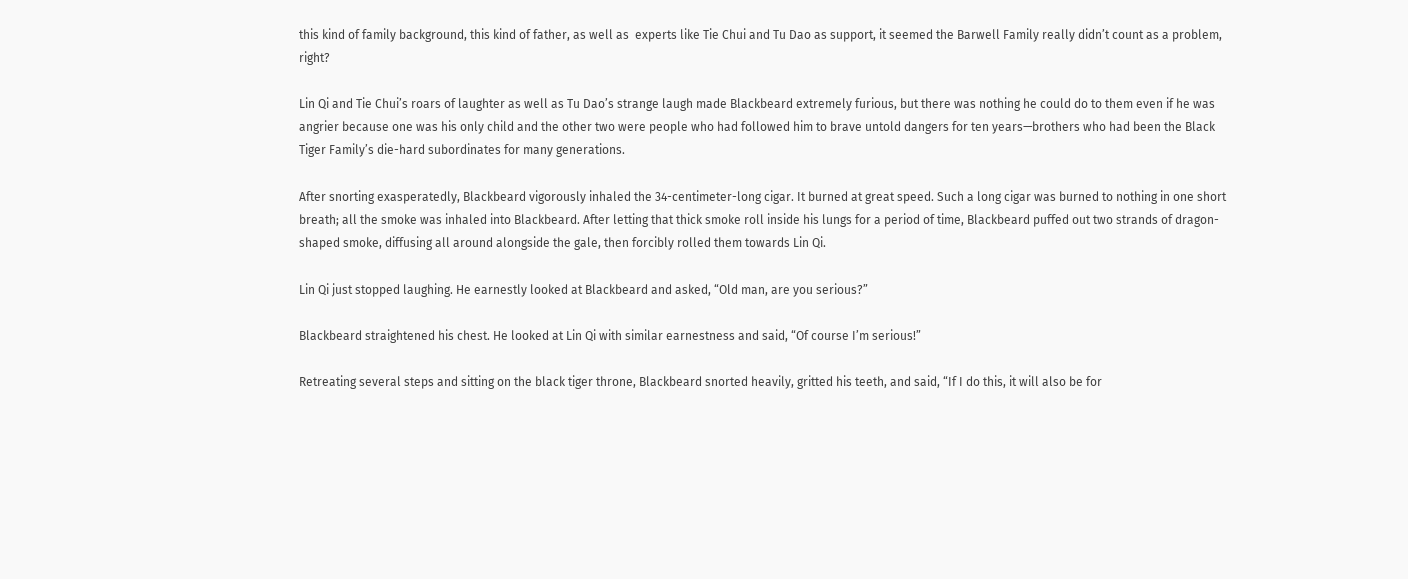this kind of family background, this kind of father, as well as  experts like Tie Chui and Tu Dao as support, it seemed the Barwell Family really didn’t count as a problem, right?

Lin Qi and Tie Chui’s roars of laughter as well as Tu Dao’s strange laugh made Blackbeard extremely furious, but there was nothing he could do to them even if he was angrier because one was his only child and the other two were people who had followed him to brave untold dangers for ten years—brothers who had been the Black Tiger Family’s die-hard subordinates for many generations.

After snorting exasperatedly, Blackbeard vigorously inhaled the 34-centimeter-long cigar. It burned at great speed. Such a long cigar was burned to nothing in one short breath; all the smoke was inhaled into Blackbeard. After letting that thick smoke roll inside his lungs for a period of time, Blackbeard puffed out two strands of dragon-shaped smoke, diffusing all around alongside the gale, then forcibly rolled them towards Lin Qi.

Lin Qi just stopped laughing. He earnestly looked at Blackbeard and asked, “Old man, are you serious?”

Blackbeard straightened his chest. He looked at Lin Qi with similar earnestness and said, “Of course I’m serious!”

Retreating several steps and sitting on the black tiger throne, Blackbeard snorted heavily, gritted his teeth, and said, “If I do this, it will also be for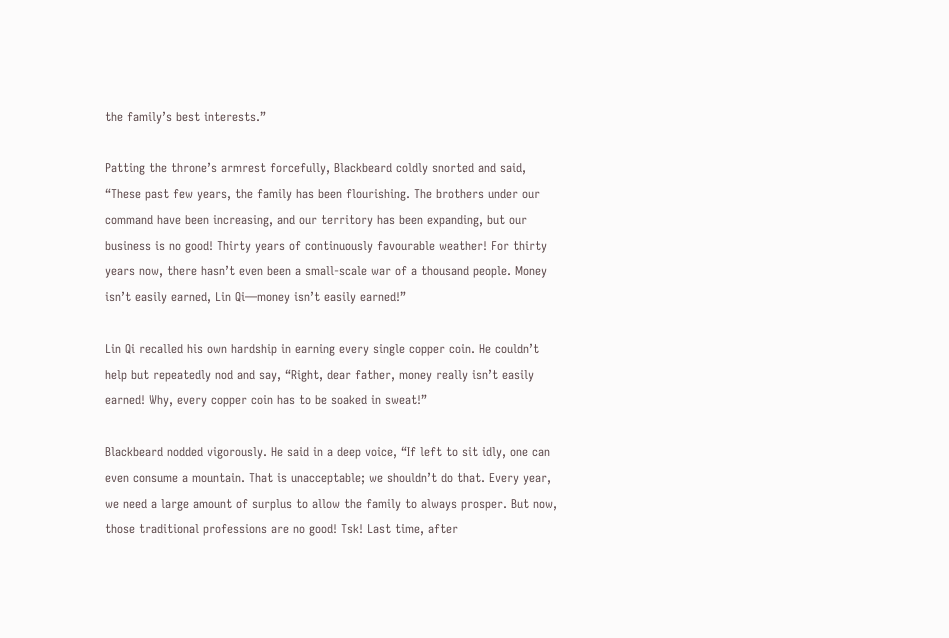the family’s best interests.”

Patting the throne’s armrest forcefully, Blackbeard coldly snorted and said, “These past few years, the family has been flourishing. The brothers under our command have been increasing, and our territory has been expanding, but our business is no good! Thirty years of continuously favourable weather! For thirty years now, there hasn’t even been a small-scale war of a thousand people. Money isn’t easily earned, Lin Qi—money isn’t easily earned!”

Lin Qi recalled his own hardship in earning every single copper coin. He couldn’t help but repeatedly nod and say, “Right, dear father, money really isn’t easily earned! Why, every copper coin has to be soaked in sweat!”

Blackbeard nodded vigorously. He said in a deep voice, “If left to sit idly, one can even consume a mountain. That is unacceptable; we shouldn’t do that. Every year, we need a large amount of surplus to allow the family to always prosper. But now, those traditional professions are no good! Tsk! Last time, after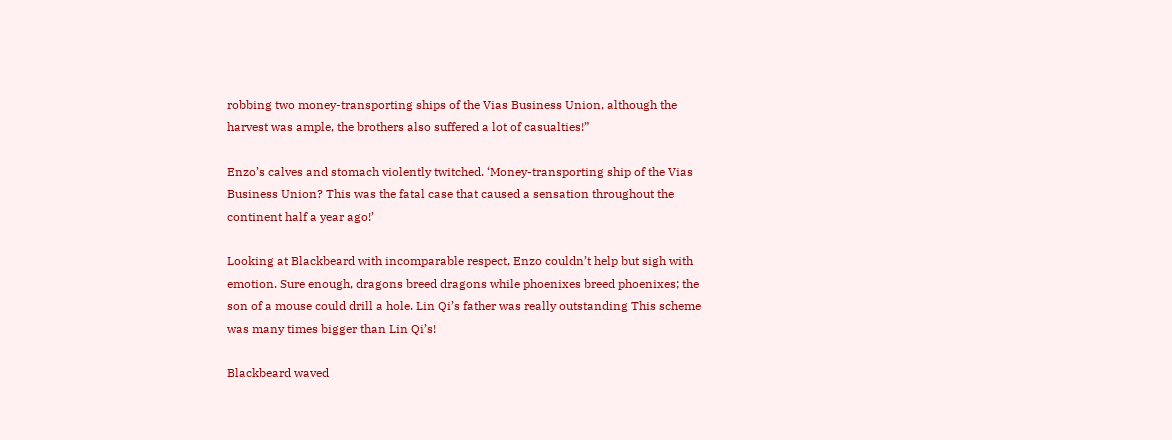robbing two money-transporting ships of the Vias Business Union, although the harvest was ample, the brothers also suffered a lot of casualties!”

Enzo’s calves and stomach violently twitched. ‘Money-transporting ship of the Vias Business Union? This was the fatal case that caused a sensation throughout the continent half a year ago!’

Looking at Blackbeard with incomparable respect, Enzo couldn’t help but sigh with emotion. Sure enough, dragons breed dragons while phoenixes breed phoenixes; the son of a mouse could drill a hole. Lin Qi’s father was really outstanding This scheme was many times bigger than Lin Qi’s!

Blackbeard waved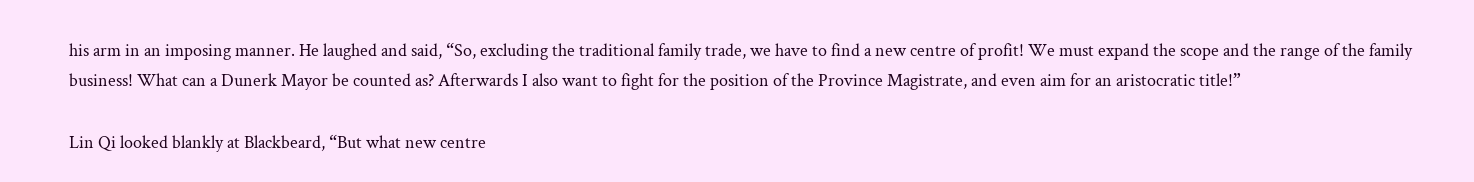his arm in an imposing manner. He laughed and said, “So, excluding the traditional family trade, we have to find a new centre of profit! We must expand the scope and the range of the family business! What can a Dunerk Mayor be counted as? Afterwards I also want to fight for the position of the Province Magistrate, and even aim for an aristocratic title!”

Lin Qi looked blankly at Blackbeard, “But what new centre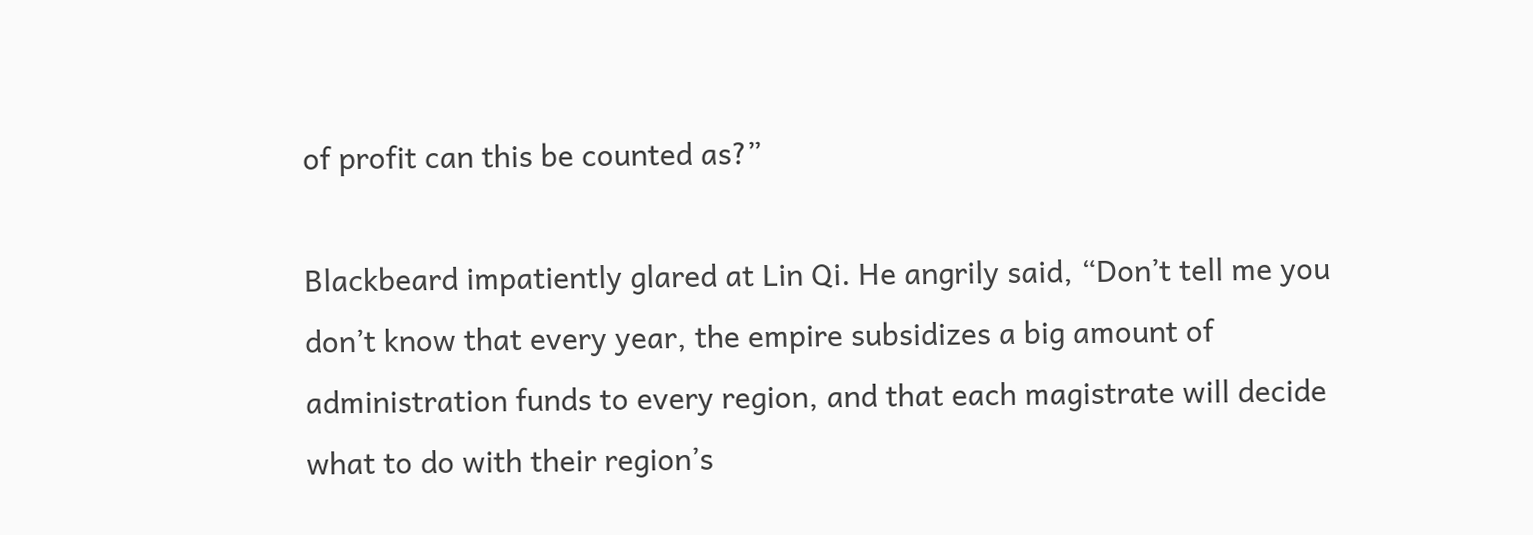of profit can this be counted as?”

Blackbeard impatiently glared at Lin Qi. He angrily said, “Don’t tell me you don’t know that every year, the empire subsidizes a big amount of administration funds to every region, and that each magistrate will decide what to do with their region’s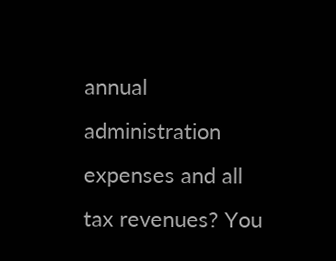annual administration expenses and all tax revenues? You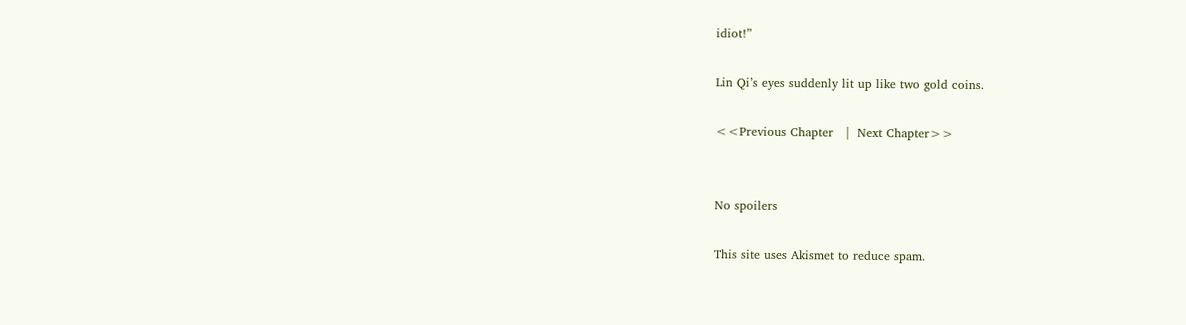idiot!”

Lin Qi’s eyes suddenly lit up like two gold coins.

<<Previous Chapter   |  Next Chapter>>


No spoilers

This site uses Akismet to reduce spam.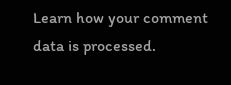Learn how your comment data is processed.